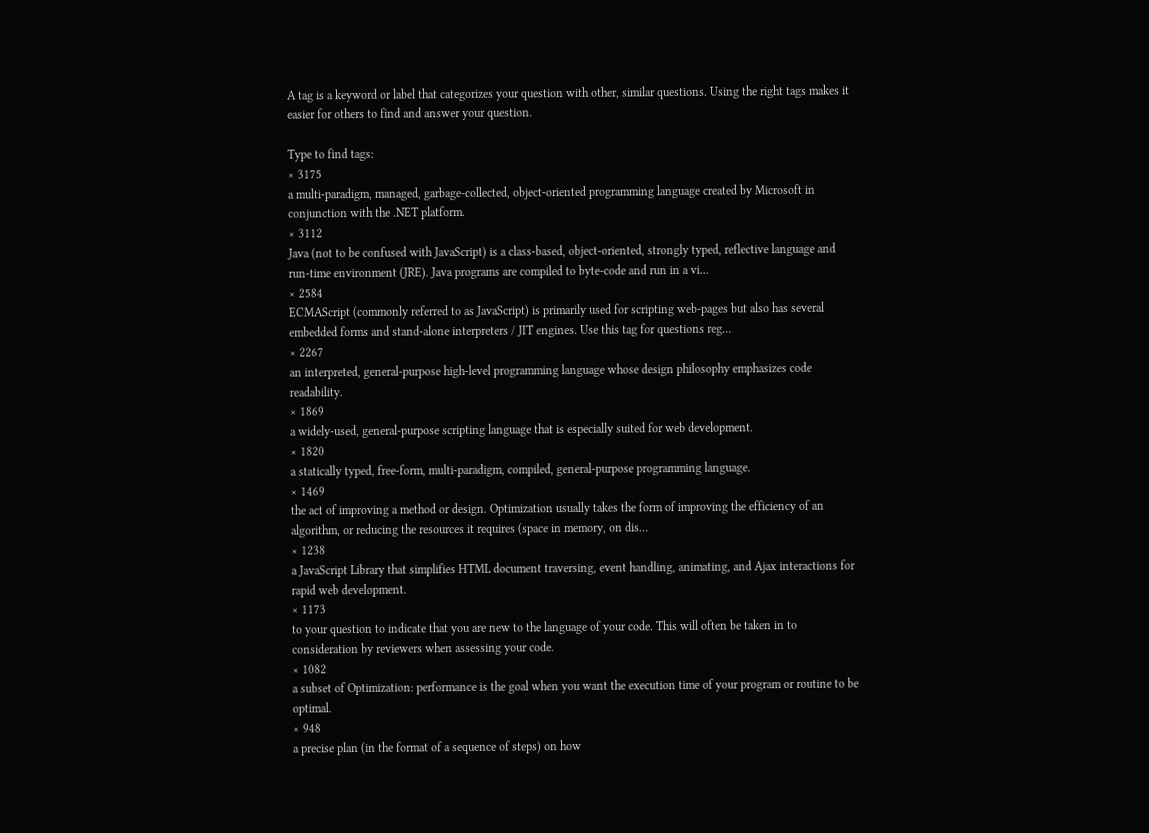A tag is a keyword or label that categorizes your question with other, similar questions. Using the right tags makes it easier for others to find and answer your question.

Type to find tags:
× 3175
a multi-paradigm, managed, garbage-collected, object-oriented programming language created by Microsoft in conjunction with the .NET platform.
× 3112
Java (not to be confused with JavaScript) is a class-based, object-oriented, strongly typed, reflective language and run-time environment (JRE). Java programs are compiled to byte-code and run in a vi…
× 2584
ECMAScript (commonly referred to as JavaScript) is primarily used for scripting web-pages but also has several embedded forms and stand-alone interpreters / JIT engines. Use this tag for questions reg…
× 2267
an interpreted, general-purpose high-level programming language whose design philosophy emphasizes code readability.
× 1869
a widely-used, general-purpose scripting language that is especially suited for web development.
× 1820
a statically typed, free-form, multi-paradigm, compiled, general-purpose programming language.
× 1469
the act of improving a method or design. Optimization usually takes the form of improving the efficiency of an algorithm, or reducing the resources it requires (space in memory, on dis…
× 1238
a JavaScript Library that simplifies HTML document traversing, event handling, animating, and Ajax interactions for rapid web development.
× 1173
to your question to indicate that you are new to the language of your code. This will often be taken in to consideration by reviewers when assessing your code.
× 1082
a subset of Optimization: performance is the goal when you want the execution time of your program or routine to be optimal.
× 948
a precise plan (in the format of a sequence of steps) on how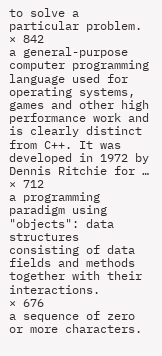to solve a particular problem.
× 842
a general-purpose computer programming language used for operating systems, games and other high performance work and is clearly distinct from C++. It was developed in 1972 by Dennis Ritchie for …
× 712
a programming paradigm using "objects": data structures consisting of data fields and methods together with their interactions.
× 676
a sequence of zero or more characters.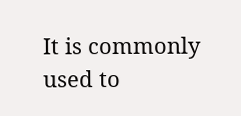It is commonly used to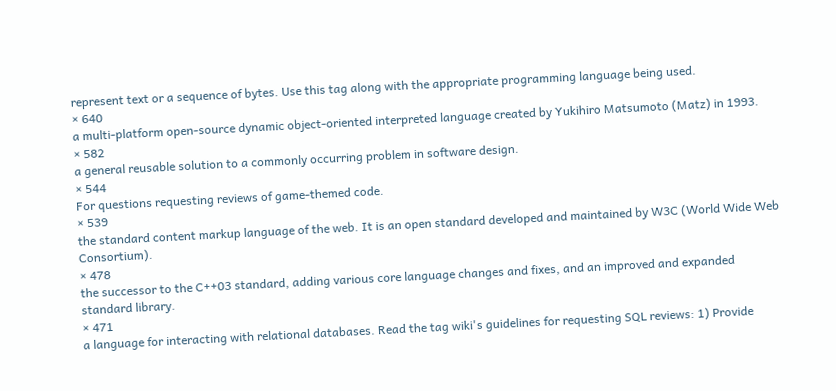represent text or a sequence of bytes. Use this tag along with the appropriate programming language being used.
× 640
a multi-platform open-source dynamic object-oriented interpreted language created by Yukihiro Matsumoto (Matz) in 1993.
× 582
a general reusable solution to a commonly occurring problem in software design.
× 544
For questions requesting reviews of game-themed code.
× 539
the standard content markup language of the web. It is an open standard developed and maintained by W3C (World Wide Web Consortium).
× 478
the successor to the C++03 standard, adding various core language changes and fixes, and an improved and expanded standard library.
× 471
a language for interacting with relational databases. Read the tag wiki's guidelines for requesting SQL reviews: 1) Provide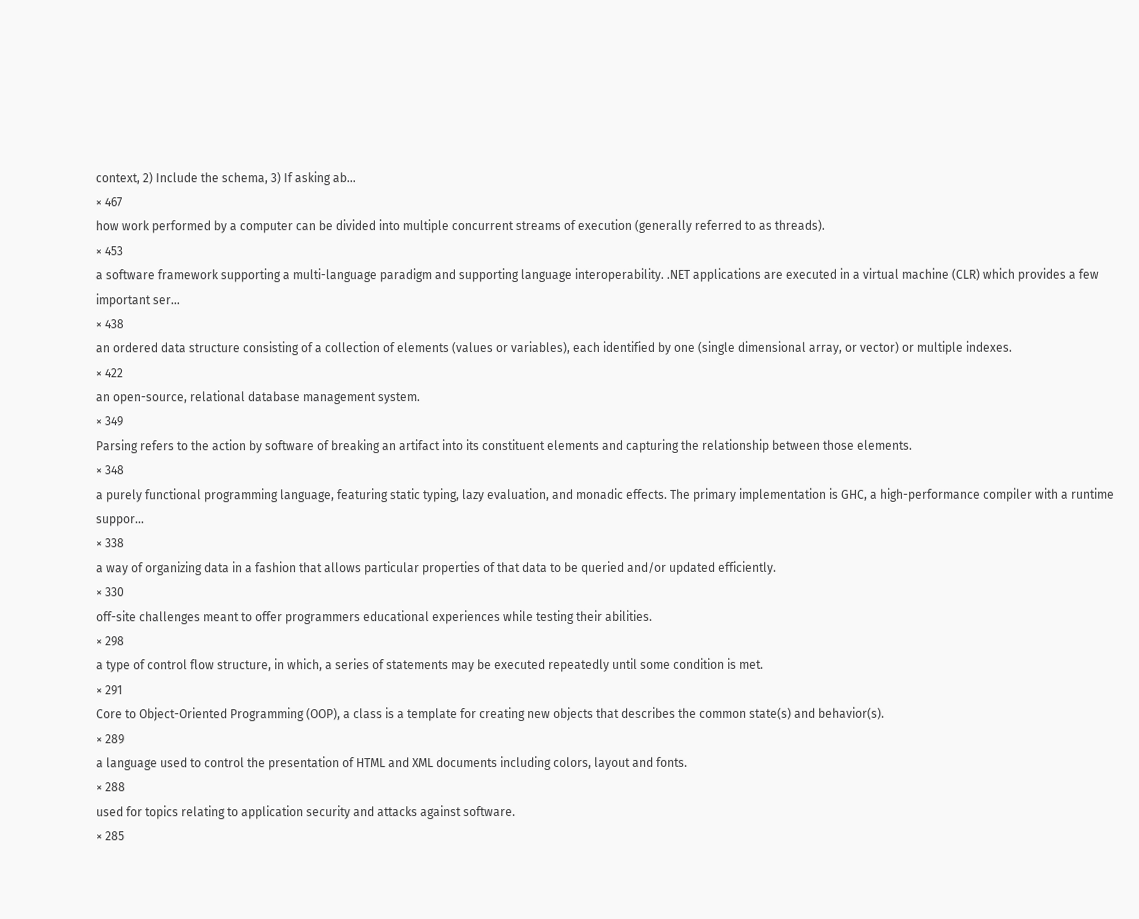context, 2) Include the schema, 3) If asking ab…
× 467
how work performed by a computer can be divided into multiple concurrent streams of execution (generally referred to as threads).
× 453
a software framework supporting a multi-language paradigm and supporting language interoperability. .NET applications are executed in a virtual machine (CLR) which provides a few important ser…
× 438
an ordered data structure consisting of a collection of elements (values or variables), each identified by one (single dimensional array, or vector) or multiple indexes.
× 422
an open-source, relational database management system.
× 349
Parsing refers to the action by software of breaking an artifact into its constituent elements and capturing the relationship between those elements.
× 348
a purely functional programming language, featuring static typing, lazy evaluation, and monadic effects. The primary implementation is GHC, a high-performance compiler with a runtime suppor…
× 338
a way of organizing data in a fashion that allows particular properties of that data to be queried and/or updated efficiently.
× 330
off-site challenges meant to offer programmers educational experiences while testing their abilities.
× 298
a type of control flow structure, in which, a series of statements may be executed repeatedly until some condition is met.
× 291
Core to Object-Oriented Programming (OOP), a class is a template for creating new objects that describes the common state(s) and behavior(s).
× 289
a language used to control the presentation of HTML and XML documents including colors, layout and fonts.
× 288
used for topics relating to application security and attacks against software.
× 285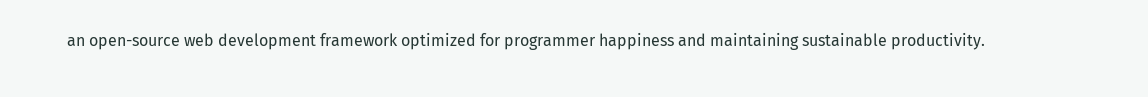an open-source web development framework optimized for programmer happiness and maintaining sustainable productivity.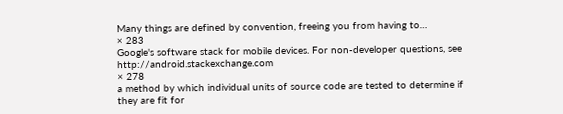Many things are defined by convention, freeing you from having to…
× 283
Google's software stack for mobile devices. For non-developer questions, see http://android.stackexchange.com
× 278
a method by which individual units of source code are tested to determine if they are fit for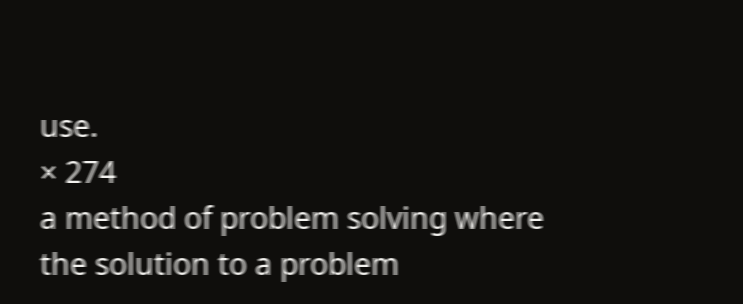use.
× 274
a method of problem solving where the solution to a problem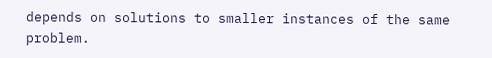depends on solutions to smaller instances of the same problem.